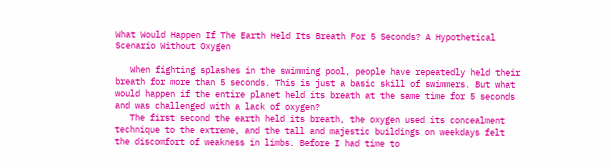What Would Happen If The Earth Held Its Breath For 5 Seconds? A Hypothetical Scenario Without Oxygen

   When fighting splashes in the swimming pool, people have repeatedly held their breath for more than 5 seconds. This is just a basic skill of swimmers. But what would happen if the entire planet held its breath at the same time for 5 seconds and was challenged with a lack of oxygen?
   The first second the earth held its breath, the oxygen used its concealment technique to the extreme, and the tall and majestic buildings on weekdays felt the discomfort of weakness in limbs. Before I had time to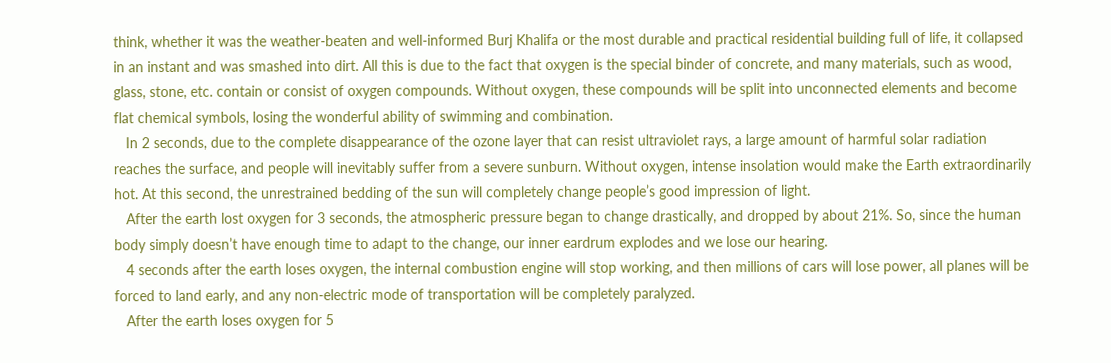think, whether it was the weather-beaten and well-informed Burj Khalifa or the most durable and practical residential building full of life, it collapsed in an instant and was smashed into dirt. All this is due to the fact that oxygen is the special binder of concrete, and many materials, such as wood, glass, stone, etc. contain or consist of oxygen compounds. Without oxygen, these compounds will be split into unconnected elements and become flat chemical symbols, losing the wonderful ability of swimming and combination.
   In 2 seconds, due to the complete disappearance of the ozone layer that can resist ultraviolet rays, a large amount of harmful solar radiation reaches the surface, and people will inevitably suffer from a severe sunburn. Without oxygen, intense insolation would make the Earth extraordinarily hot. At this second, the unrestrained bedding of the sun will completely change people’s good impression of light.
   After the earth lost oxygen for 3 seconds, the atmospheric pressure began to change drastically, and dropped by about 21%. So, since the human body simply doesn’t have enough time to adapt to the change, our inner eardrum explodes and we lose our hearing.
   4 seconds after the earth loses oxygen, the internal combustion engine will stop working, and then millions of cars will lose power, all planes will be forced to land early, and any non-electric mode of transportation will be completely paralyzed.
   After the earth loses oxygen for 5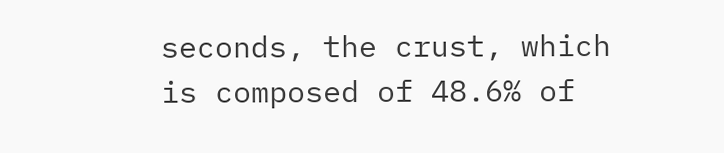seconds, the crust, which is composed of 48.6% of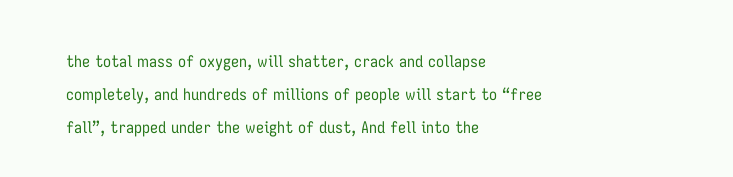the total mass of oxygen, will shatter, crack and collapse completely, and hundreds of millions of people will start to “free fall”, trapped under the weight of dust, And fell into the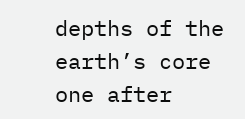depths of the earth’s core one after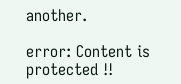another.

error: Content is protected !!